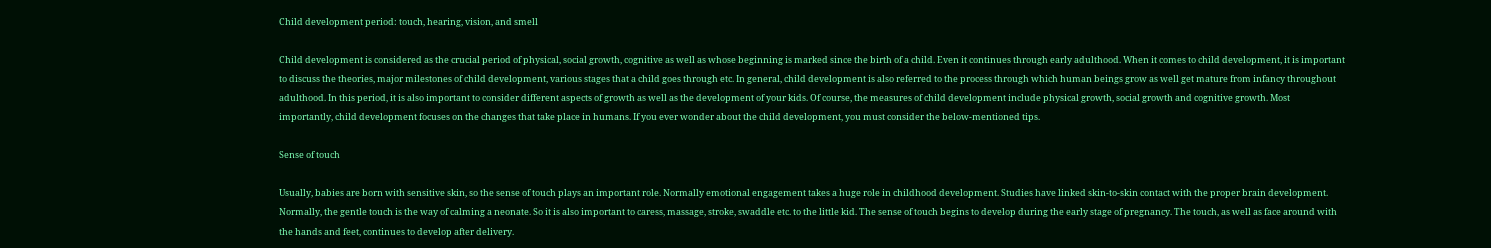Child development period: touch, hearing, vision, and smell

Child development is considered as the crucial period of physical, social growth, cognitive as well as whose beginning is marked since the birth of a child. Even it continues through early adulthood. When it comes to child development, it is important to discuss the theories, major milestones of child development, various stages that a child goes through etc. In general, child development is also referred to the process through which human beings grow as well get mature from infancy throughout adulthood. In this period, it is also important to consider different aspects of growth as well as the development of your kids. Of course, the measures of child development include physical growth, social growth and cognitive growth. Most importantly, child development focuses on the changes that take place in humans. If you ever wonder about the child development, you must consider the below-mentioned tips.

Sense of touch

Usually, babies are born with sensitive skin, so the sense of touch plays an important role. Normally emotional engagement takes a huge role in childhood development. Studies have linked skin-to-skin contact with the proper brain development. Normally, the gentle touch is the way of calming a neonate. So it is also important to caress, massage, stroke, swaddle etc. to the little kid. The sense of touch begins to develop during the early stage of pregnancy. The touch, as well as face around with the hands and feet, continues to develop after delivery.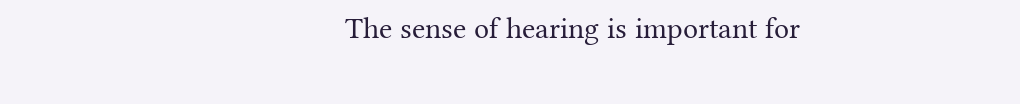The sense of hearing is important for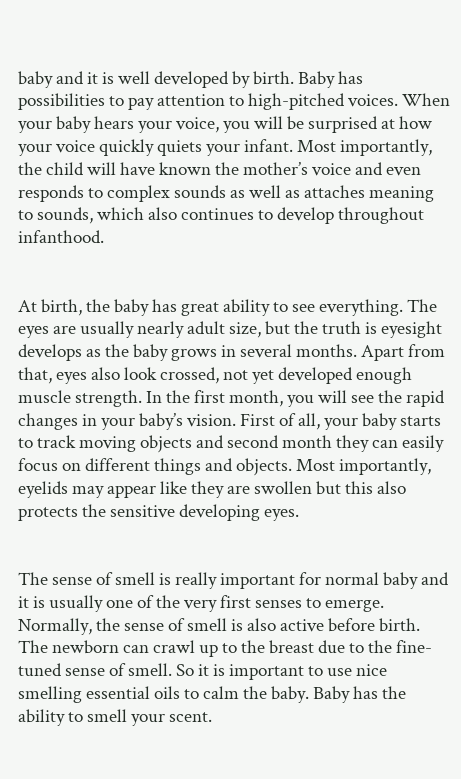baby and it is well developed by birth. Baby has possibilities to pay attention to high-pitched voices. When your baby hears your voice, you will be surprised at how your voice quickly quiets your infant. Most importantly, the child will have known the mother’s voice and even responds to complex sounds as well as attaches meaning to sounds, which also continues to develop throughout infanthood.


At birth, the baby has great ability to see everything. The eyes are usually nearly adult size, but the truth is eyesight develops as the baby grows in several months. Apart from that, eyes also look crossed, not yet developed enough muscle strength. In the first month, you will see the rapid changes in your baby’s vision. First of all, your baby starts to track moving objects and second month they can easily focus on different things and objects. Most importantly, eyelids may appear like they are swollen but this also protects the sensitive developing eyes.


The sense of smell is really important for normal baby and it is usually one of the very first senses to emerge. Normally, the sense of smell is also active before birth. The newborn can crawl up to the breast due to the fine-tuned sense of smell. So it is important to use nice smelling essential oils to calm the baby. Baby has the ability to smell your scent.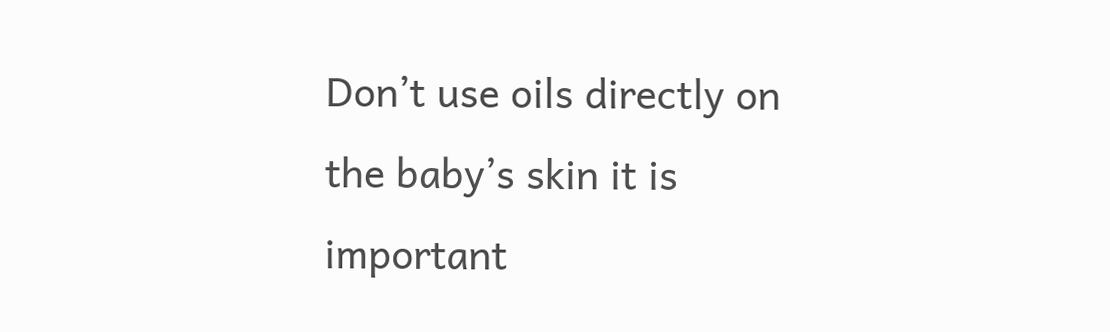Don’t use oils directly on the baby’s skin it is important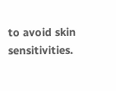to avoid skin sensitivities.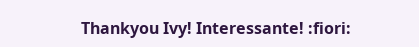Thankyou Ivy! Interessante! :fiori: